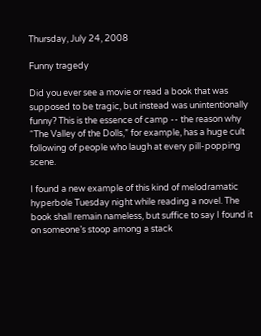Thursday, July 24, 2008

Funny tragedy

Did you ever see a movie or read a book that was supposed to be tragic, but instead was unintentionally funny? This is the essence of camp -- the reason why “The Valley of the Dolls,” for example, has a huge cult following of people who laugh at every pill-popping scene.

I found a new example of this kind of melodramatic hyperbole Tuesday night while reading a novel. The book shall remain nameless, but suffice to say I found it on someone’s stoop among a stack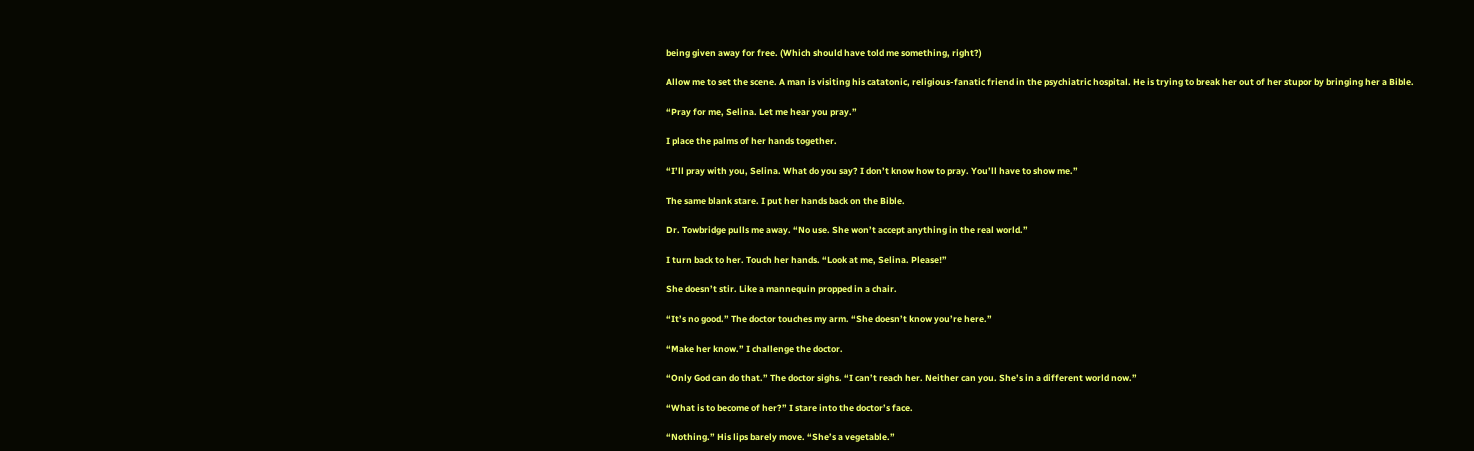being given away for free. (Which should have told me something, right?)

Allow me to set the scene. A man is visiting his catatonic, religious-fanatic friend in the psychiatric hospital. He is trying to break her out of her stupor by bringing her a Bible.

“Pray for me, Selina. Let me hear you pray.”

I place the palms of her hands together.

“I’ll pray with you, Selina. What do you say? I don’t know how to pray. You’ll have to show me.”

The same blank stare. I put her hands back on the Bible.

Dr. Towbridge pulls me away. “No use. She won’t accept anything in the real world.”

I turn back to her. Touch her hands. “Look at me, Selina. Please!”

She doesn’t stir. Like a mannequin propped in a chair.

“It’s no good.” The doctor touches my arm. “She doesn’t know you’re here.”

“Make her know.” I challenge the doctor.

“Only God can do that.” The doctor sighs. “I can’t reach her. Neither can you. She’s in a different world now.”

“What is to become of her?” I stare into the doctor’s face.

“Nothing.” His lips barely move. “She’s a vegetable.”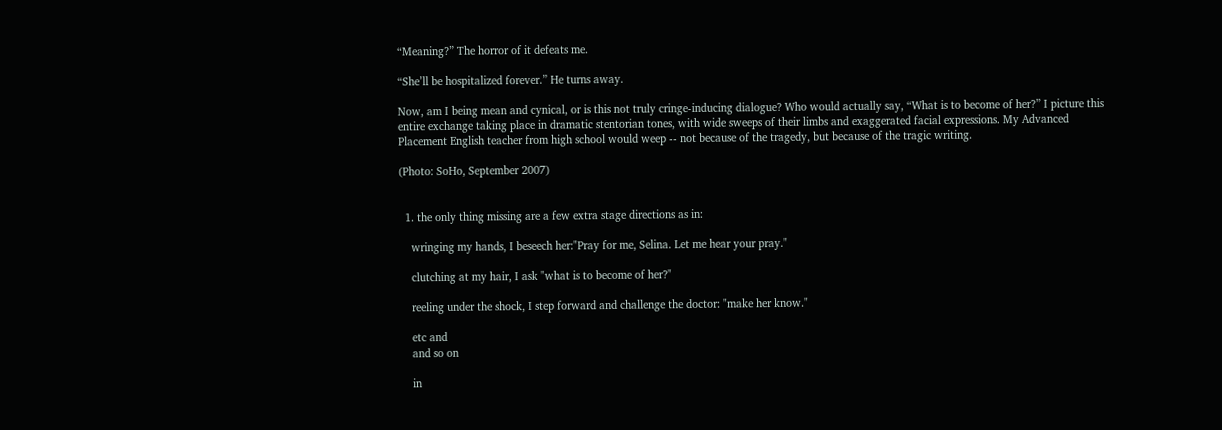“Meaning?” The horror of it defeats me.

“She’ll be hospitalized forever.” He turns away.

Now, am I being mean and cynical, or is this not truly cringe-inducing dialogue? Who would actually say, “What is to become of her?” I picture this entire exchange taking place in dramatic stentorian tones, with wide sweeps of their limbs and exaggerated facial expressions. My Advanced Placement English teacher from high school would weep -- not because of the tragedy, but because of the tragic writing.

(Photo: SoHo, September 2007)


  1. the only thing missing are a few extra stage directions as in:

    wringing my hands, I beseech her:"Pray for me, Selina. Let me hear your pray."

    clutching at my hair, I ask "what is to become of her?"

    reeling under the shock, I step forward and challenge the doctor: "make her know."

    etc and
    and so on

    in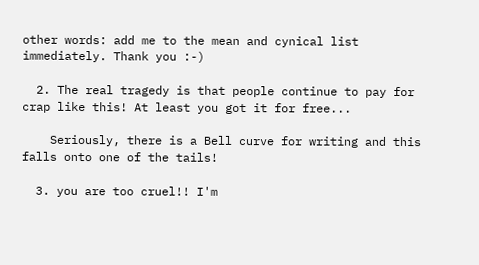other words: add me to the mean and cynical list immediately. Thank you :-)

  2. The real tragedy is that people continue to pay for crap like this! At least you got it for free...

    Seriously, there is a Bell curve for writing and this falls onto one of the tails!

  3. you are too cruel!! I'm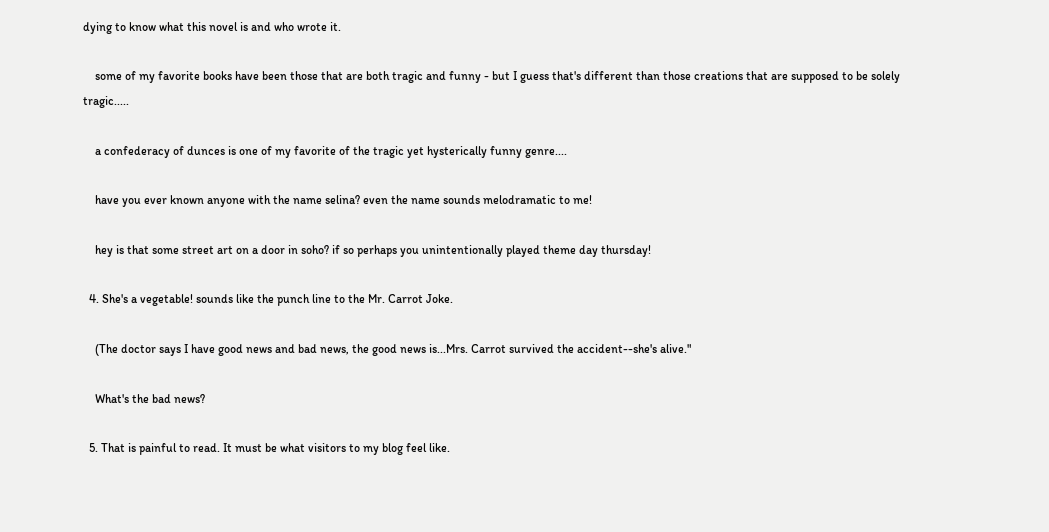dying to know what this novel is and who wrote it.

    some of my favorite books have been those that are both tragic and funny - but I guess that's different than those creations that are supposed to be solely tragic.....

    a confederacy of dunces is one of my favorite of the tragic yet hysterically funny genre....

    have you ever known anyone with the name selina? even the name sounds melodramatic to me!

    hey is that some street art on a door in soho? if so perhaps you unintentionally played theme day thursday!

  4. She's a vegetable! sounds like the punch line to the Mr. Carrot Joke.

    (The doctor says I have good news and bad news, the good news is...Mrs. Carrot survived the accident--she's alive."

    What's the bad news?

  5. That is painful to read. It must be what visitors to my blog feel like.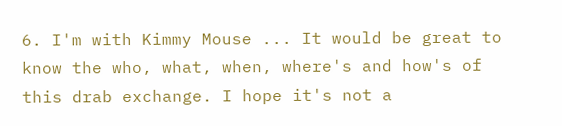6. I'm with Kimmy Mouse ... It would be great to know the who, what, when, where's and how's of this drab exchange. I hope it's not a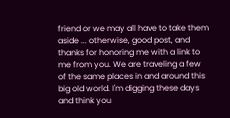friend or we may all have to take them aside ... otherwise, good post, and thanks for honoring me with a link to me from you. We are traveling a few of the same places in and around this big old world. I'm digging these days and think you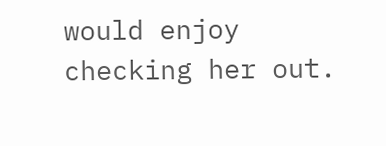would enjoy checking her out.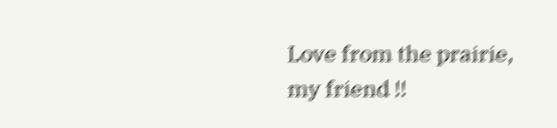Love from the prairie, my friend !!